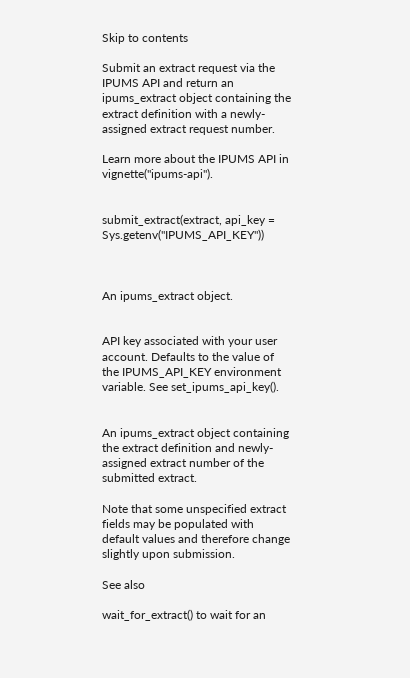Skip to contents

Submit an extract request via the IPUMS API and return an ipums_extract object containing the extract definition with a newly-assigned extract request number.

Learn more about the IPUMS API in vignette("ipums-api").


submit_extract(extract, api_key = Sys.getenv("IPUMS_API_KEY"))



An ipums_extract object.


API key associated with your user account. Defaults to the value of the IPUMS_API_KEY environment variable. See set_ipums_api_key().


An ipums_extract object containing the extract definition and newly-assigned extract number of the submitted extract.

Note that some unspecified extract fields may be populated with default values and therefore change slightly upon submission.

See also

wait_for_extract() to wait for an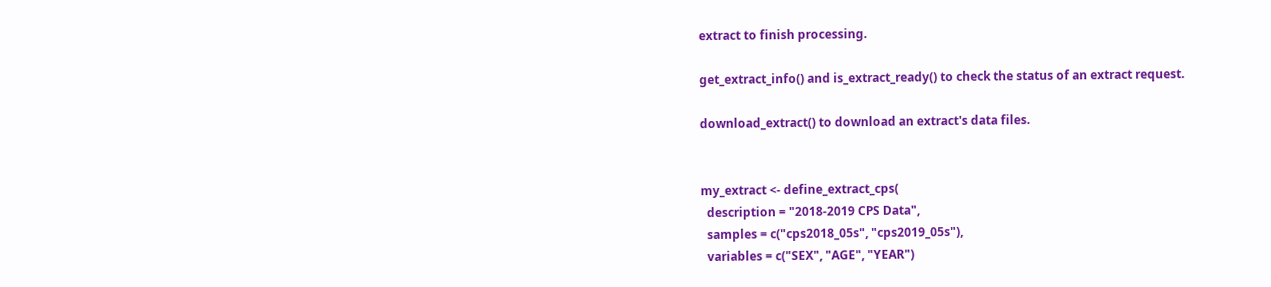extract to finish processing.

get_extract_info() and is_extract_ready() to check the status of an extract request.

download_extract() to download an extract's data files.


my_extract <- define_extract_cps(
  description = "2018-2019 CPS Data",
  samples = c("cps2018_05s", "cps2019_05s"),
  variables = c("SEX", "AGE", "YEAR")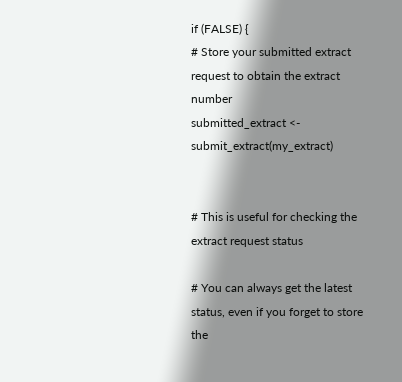if (FALSE) {
# Store your submitted extract request to obtain the extract number
submitted_extract <- submit_extract(my_extract)


# This is useful for checking the extract request status

# You can always get the latest status, even if you forget to store the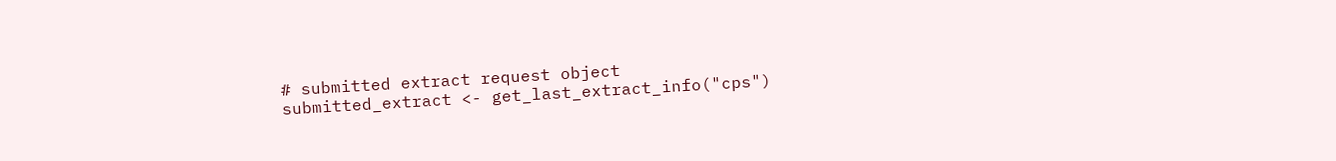# submitted extract request object
submitted_extract <- get_last_extract_info("cps")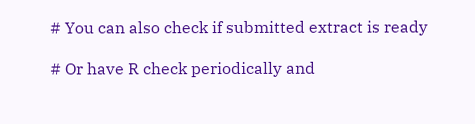# You can also check if submitted extract is ready

# Or have R check periodically and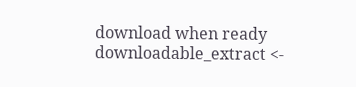download when ready
downloadable_extract <-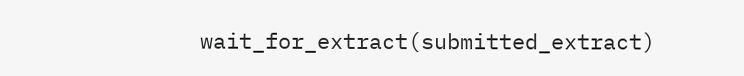wait_for_extract(submitted_extract)